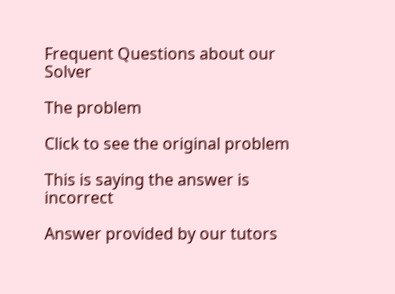Frequent Questions about our Solver

The problem

Click to see the original problem

This is saying the answer is incorrect

Answer provided by our tutors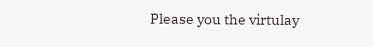Please you the virtulay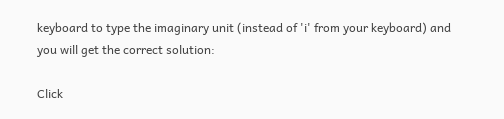keyboard to type the imaginary unit (instead of 'i' from your keyboard) and you will get the correct solution:

Click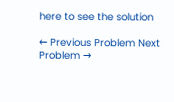here to see the solution

← Previous Problem Next Problem →